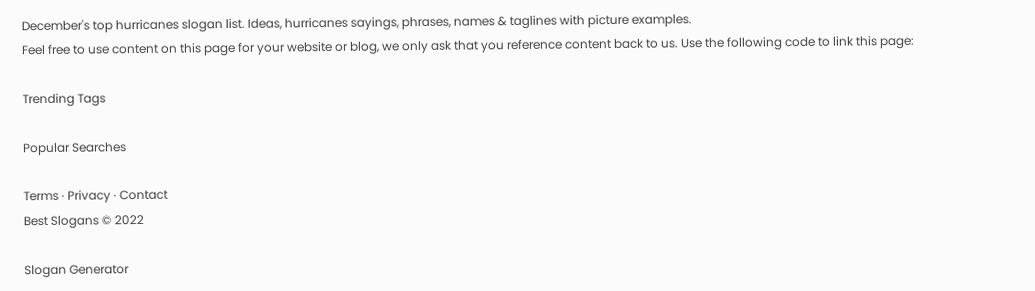December's top hurricanes slogan list. Ideas, hurricanes sayings, phrases, names & taglines with picture examples.
Feel free to use content on this page for your website or blog, we only ask that you reference content back to us. Use the following code to link this page:

Trending Tags

Popular Searches

Terms · Privacy · Contact
Best Slogans © 2022

Slogan Generator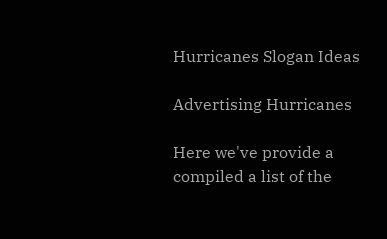Hurricanes Slogan Ideas

Advertising Hurricanes

Here we've provide a compiled a list of the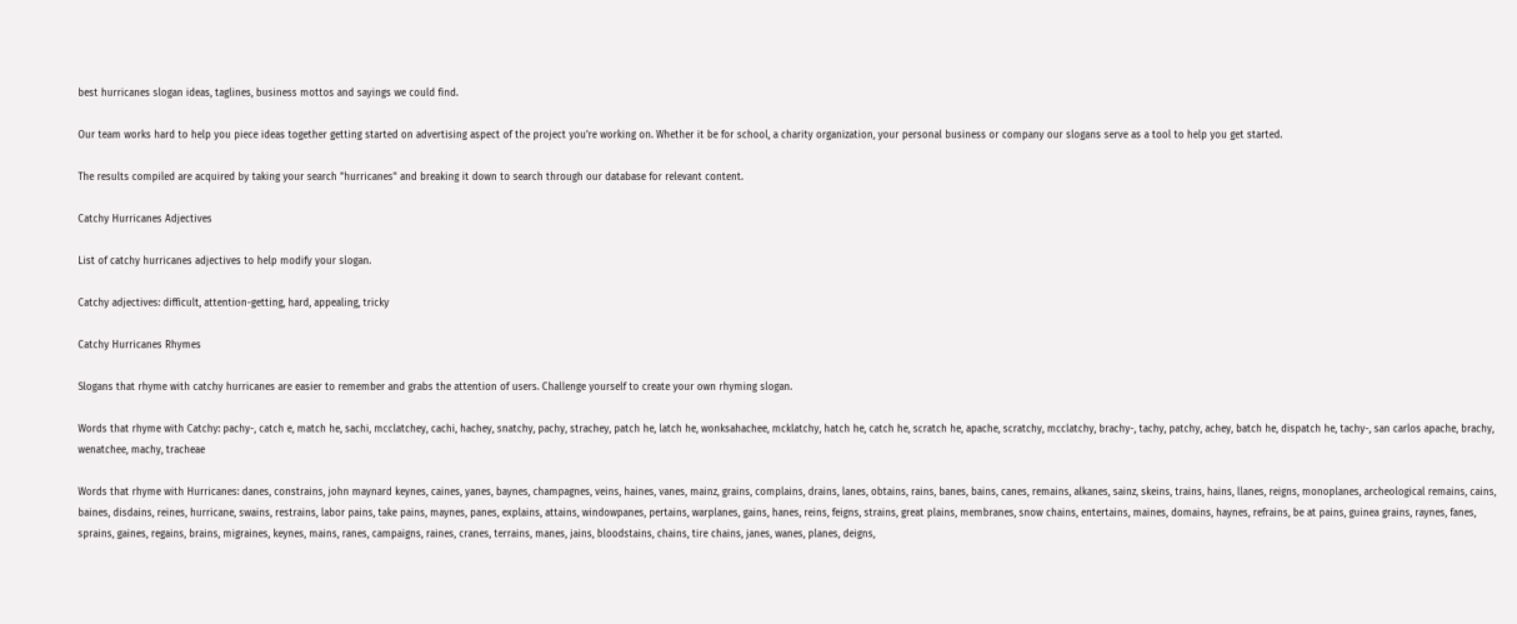best hurricanes slogan ideas, taglines, business mottos and sayings we could find.

Our team works hard to help you piece ideas together getting started on advertising aspect of the project you're working on. Whether it be for school, a charity organization, your personal business or company our slogans serve as a tool to help you get started.

The results compiled are acquired by taking your search "hurricanes" and breaking it down to search through our database for relevant content.

Catchy Hurricanes Adjectives

List of catchy hurricanes adjectives to help modify your slogan.

Catchy adjectives: difficult, attention-getting, hard, appealing, tricky

Catchy Hurricanes Rhymes

Slogans that rhyme with catchy hurricanes are easier to remember and grabs the attention of users. Challenge yourself to create your own rhyming slogan.

Words that rhyme with Catchy: pachy-, catch e, match he, sachi, mcclatchey, cachi, hachey, snatchy, pachy, strachey, patch he, latch he, wonksahachee, mcklatchy, hatch he, catch he, scratch he, apache, scratchy, mcclatchy, brachy-, tachy, patchy, achey, batch he, dispatch he, tachy-, san carlos apache, brachy, wenatchee, machy, tracheae

Words that rhyme with Hurricanes: danes, constrains, john maynard keynes, caines, yanes, baynes, champagnes, veins, haines, vanes, mainz, grains, complains, drains, lanes, obtains, rains, banes, bains, canes, remains, alkanes, sainz, skeins, trains, hains, llanes, reigns, monoplanes, archeological remains, cains, baines, disdains, reines, hurricane, swains, restrains, labor pains, take pains, maynes, panes, explains, attains, windowpanes, pertains, warplanes, gains, hanes, reins, feigns, strains, great plains, membranes, snow chains, entertains, maines, domains, haynes, refrains, be at pains, guinea grains, raynes, fanes, sprains, gaines, regains, brains, migraines, keynes, mains, ranes, campaigns, raines, cranes, terrains, manes, jains, bloodstains, chains, tire chains, janes, wanes, planes, deigns,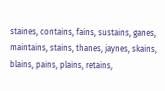staines, contains, fains, sustains, ganes, maintains, stains, thanes, jaynes, skains, blains, pains, plains, retains,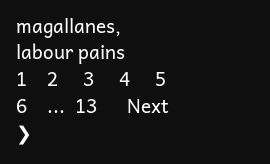magallanes, labour pains
1    2     3     4     5     6    ...  13      Next ❯